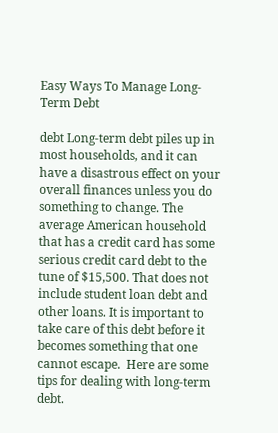Easy Ways To Manage Long-Term Debt

debt Long-term debt piles up in most households, and it can have a disastrous effect on your overall finances unless you do something to change. The average American household that has a credit card has some serious credit card debt to the tune of $15,500. That does not include student loan debt and other loans. It is important to take care of this debt before it becomes something that one cannot escape.  Here are some tips for dealing with long-term debt.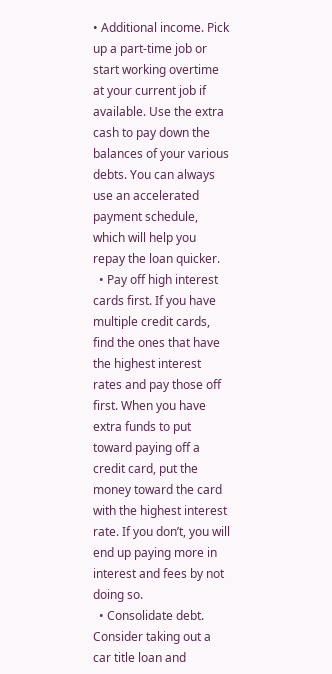• Additional income. Pick up a part-time job or start working overtime at your current job if available. Use the extra cash to pay down the balances of your various debts. You can always use an accelerated payment schedule, which will help you repay the loan quicker.
  • Pay off high interest cards first. If you have multiple credit cards, find the ones that have the highest interest rates and pay those off first. When you have extra funds to put toward paying off a credit card, put the money toward the card with the highest interest rate. If you don’t, you will end up paying more in interest and fees by not doing so.
  • Consolidate debt. Consider taking out a car title loan and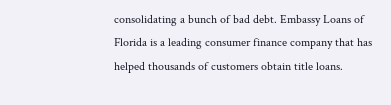consolidating a bunch of bad debt. Embassy Loans of Florida is a leading consumer finance company that has helped thousands of customers obtain title loans.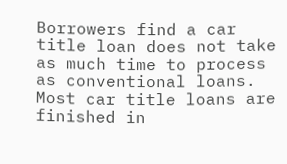Borrowers find a car title loan does not take as much time to process as conventional loans. Most car title loans are finished in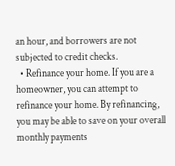an hour, and borrowers are not subjected to credit checks.
  • Refinance your home. If you are a homeowner, you can attempt to refinance your home. By refinancing, you may be able to save on your overall monthly payments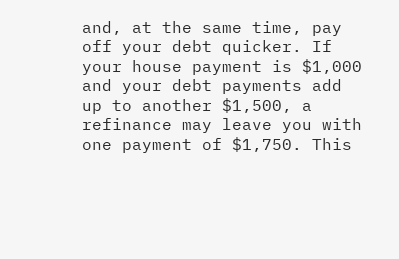and, at the same time, pay off your debt quicker. If your house payment is $1,000 and your debt payments add up to another $1,500, a refinance may leave you with one payment of $1,750. This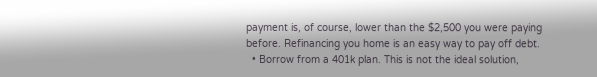payment is, of course, lower than the $2,500 you were paying before. Refinancing you home is an easy way to pay off debt.
  • Borrow from a 401k plan. This is not the ideal solution,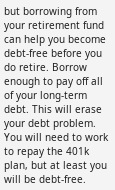but borrowing from your retirement fund can help you become debt-free before you do retire. Borrow enough to pay off all of your long-term debt. This will erase your debt problem. You will need to work to repay the 401k plan, but at least you will be debt-free.